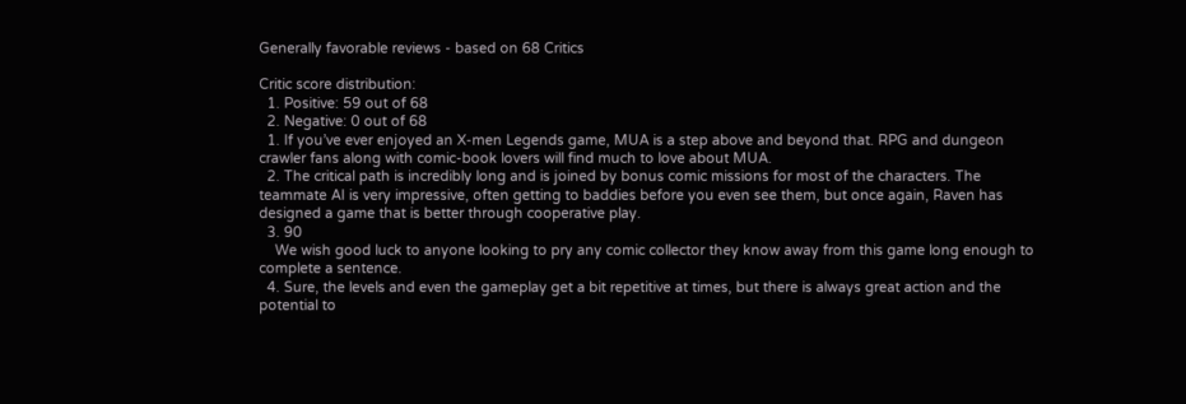Generally favorable reviews - based on 68 Critics

Critic score distribution:
  1. Positive: 59 out of 68
  2. Negative: 0 out of 68
  1. If you’ve ever enjoyed an X-men Legends game, MUA is a step above and beyond that. RPG and dungeon crawler fans along with comic-book lovers will find much to love about MUA.
  2. The critical path is incredibly long and is joined by bonus comic missions for most of the characters. The teammate AI is very impressive, often getting to baddies before you even see them, but once again, Raven has designed a game that is better through cooperative play.
  3. 90
    We wish good luck to anyone looking to pry any comic collector they know away from this game long enough to complete a sentence.
  4. Sure, the levels and even the gameplay get a bit repetitive at times, but there is always great action and the potential to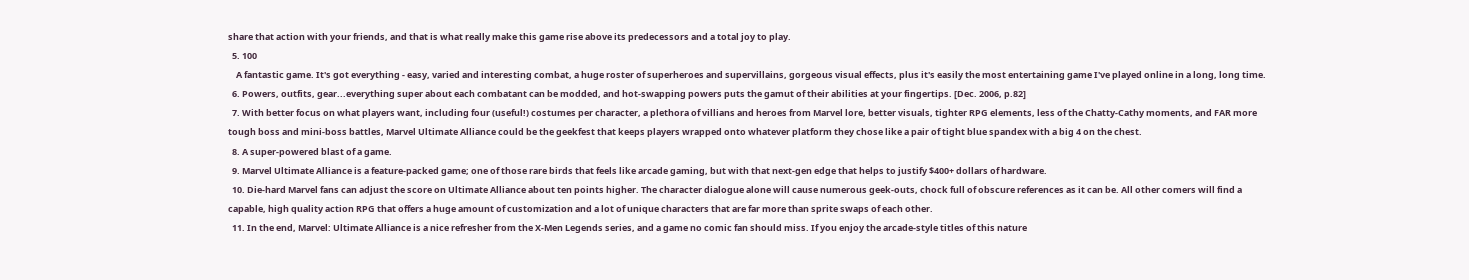share that action with your friends, and that is what really make this game rise above its predecessors and a total joy to play.
  5. 100
    A fantastic game. It's got everything - easy, varied and interesting combat, a huge roster of superheroes and supervillains, gorgeous visual effects, plus it's easily the most entertaining game I've played online in a long, long time.
  6. Powers, outfits, gear...everything super about each combatant can be modded, and hot-swapping powers puts the gamut of their abilities at your fingertips. [Dec. 2006, p.82]
  7. With better focus on what players want, including four (useful!) costumes per character, a plethora of villians and heroes from Marvel lore, better visuals, tighter RPG elements, less of the Chatty-Cathy moments, and FAR more tough boss and mini-boss battles, Marvel Ultimate Alliance could be the geekfest that keeps players wrapped onto whatever platform they chose like a pair of tight blue spandex with a big 4 on the chest.
  8. A super-powered blast of a game.
  9. Marvel Ultimate Alliance is a feature-packed game; one of those rare birds that feels like arcade gaming, but with that next-gen edge that helps to justify $400+ dollars of hardware.
  10. Die-hard Marvel fans can adjust the score on Ultimate Alliance about ten points higher. The character dialogue alone will cause numerous geek-outs, chock full of obscure references as it can be. All other comers will find a capable, high quality action RPG that offers a huge amount of customization and a lot of unique characters that are far more than sprite swaps of each other.
  11. In the end, Marvel: Ultimate Alliance is a nice refresher from the X-Men Legends series, and a game no comic fan should miss. If you enjoy the arcade-style titles of this nature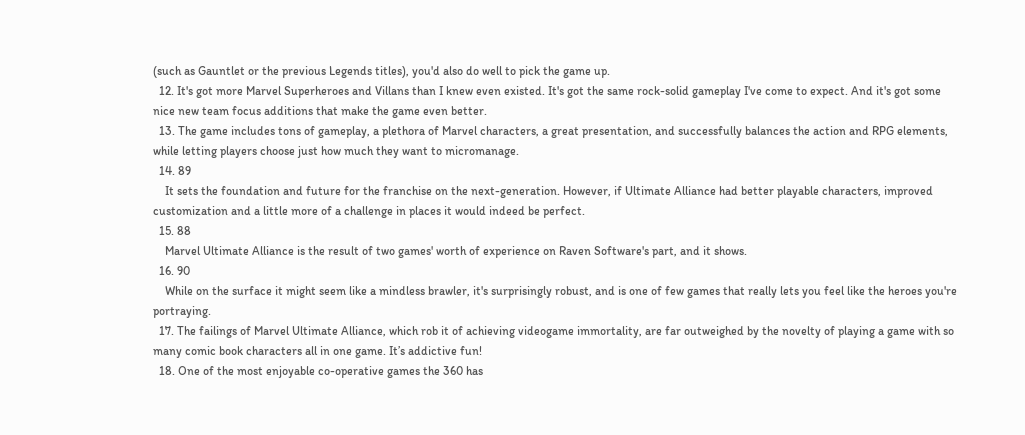(such as Gauntlet or the previous Legends titles), you'd also do well to pick the game up.
  12. It's got more Marvel Superheroes and Villans than I knew even existed. It's got the same rock-solid gameplay I've come to expect. And it's got some nice new team focus additions that make the game even better.
  13. The game includes tons of gameplay, a plethora of Marvel characters, a great presentation, and successfully balances the action and RPG elements, while letting players choose just how much they want to micromanage.
  14. 89
    It sets the foundation and future for the franchise on the next-generation. However, if Ultimate Alliance had better playable characters, improved customization and a little more of a challenge in places it would indeed be perfect.
  15. 88
    Marvel Ultimate Alliance is the result of two games' worth of experience on Raven Software's part, and it shows.
  16. 90
    While on the surface it might seem like a mindless brawler, it's surprisingly robust, and is one of few games that really lets you feel like the heroes you're portraying.
  17. The failings of Marvel Ultimate Alliance, which rob it of achieving videogame immortality, are far outweighed by the novelty of playing a game with so many comic book characters all in one game. It’s addictive fun!
  18. One of the most enjoyable co-operative games the 360 has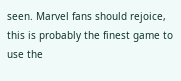seen. Marvel fans should rejoice, this is probably the finest game to use the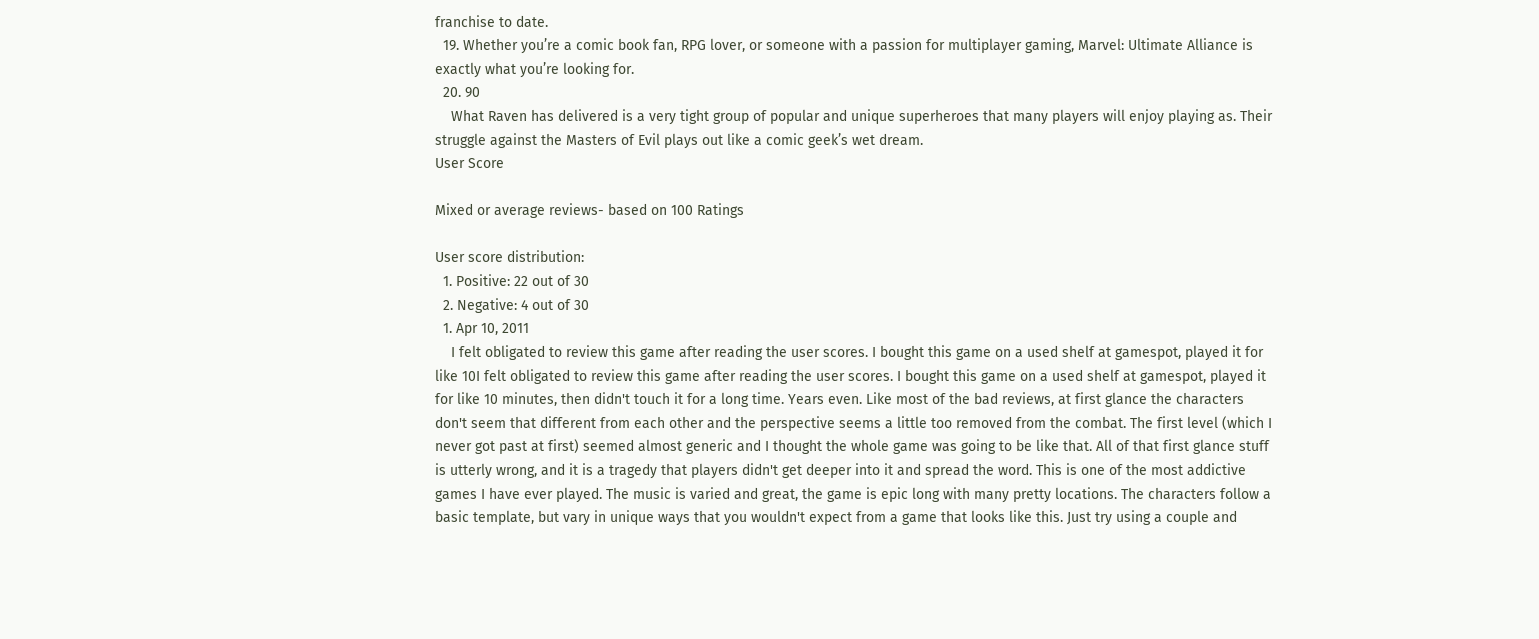franchise to date.
  19. Whether you’re a comic book fan, RPG lover, or someone with a passion for multiplayer gaming, Marvel: Ultimate Alliance is exactly what you’re looking for.
  20. 90
    What Raven has delivered is a very tight group of popular and unique superheroes that many players will enjoy playing as. Their struggle against the Masters of Evil plays out like a comic geek’s wet dream.
User Score

Mixed or average reviews- based on 100 Ratings

User score distribution:
  1. Positive: 22 out of 30
  2. Negative: 4 out of 30
  1. Apr 10, 2011
    I felt obligated to review this game after reading the user scores. I bought this game on a used shelf at gamespot, played it for like 10I felt obligated to review this game after reading the user scores. I bought this game on a used shelf at gamespot, played it for like 10 minutes, then didn't touch it for a long time. Years even. Like most of the bad reviews, at first glance the characters don't seem that different from each other and the perspective seems a little too removed from the combat. The first level (which I never got past at first) seemed almost generic and I thought the whole game was going to be like that. All of that first glance stuff is utterly wrong, and it is a tragedy that players didn't get deeper into it and spread the word. This is one of the most addictive games I have ever played. The music is varied and great, the game is epic long with many pretty locations. The characters follow a basic template, but vary in unique ways that you wouldn't expect from a game that looks like this. Just try using a couple and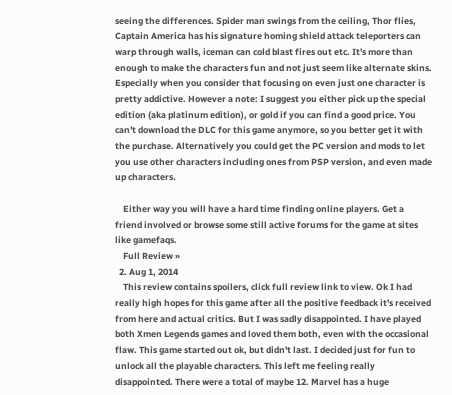seeing the differences. Spider man swings from the ceiling, Thor flies, Captain America has his signature homing shield attack teleporters can warp through walls, iceman can cold blast fires out etc. It's more than enough to make the characters fun and not just seem like alternate skins. Especially when you consider that focusing on even just one character is pretty addictive. However a note: I suggest you either pick up the special edition (aka platinum edition), or gold if you can find a good price. You can't download the DLC for this game anymore, so you better get it with the purchase. Alternatively you could get the PC version and mods to let you use other characters including ones from PSP version, and even made up characters.

    Either way you will have a hard time finding online players. Get a friend involved or browse some still active forums for the game at sites like gamefaqs.
    Full Review »
  2. Aug 1, 2014
    This review contains spoilers, click full review link to view. Ok I had really high hopes for this game after all the positive feedback it's received from here and actual critics. But I was sadly disappointed. I have played both Xmen Legends games and loved them both, even with the occasional flaw. This game started out ok, but didn't last. I decided just for fun to unlock all the playable characters. This left me feeling really disappointed. There were a total of maybe 12. Marvel has a huge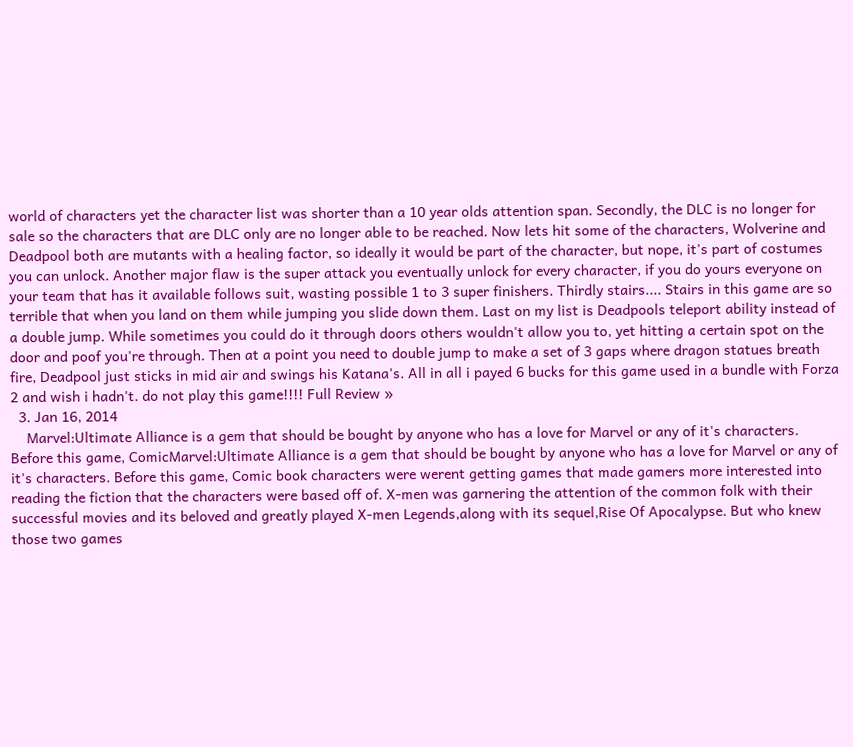world of characters yet the character list was shorter than a 10 year olds attention span. Secondly, the DLC is no longer for sale so the characters that are DLC only are no longer able to be reached. Now lets hit some of the characters, Wolverine and Deadpool both are mutants with a healing factor, so ideally it would be part of the character, but nope, it's part of costumes you can unlock. Another major flaw is the super attack you eventually unlock for every character, if you do yours everyone on your team that has it available follows suit, wasting possible 1 to 3 super finishers. Thirdly stairs.... Stairs in this game are so terrible that when you land on them while jumping you slide down them. Last on my list is Deadpools teleport ability instead of a double jump. While sometimes you could do it through doors others wouldn't allow you to, yet hitting a certain spot on the door and poof you're through. Then at a point you need to double jump to make a set of 3 gaps where dragon statues breath fire, Deadpool just sticks in mid air and swings his Katana's. All in all i payed 6 bucks for this game used in a bundle with Forza 2 and wish i hadn't. do not play this game!!!! Full Review »
  3. Jan 16, 2014
    Marvel:Ultimate Alliance is a gem that should be bought by anyone who has a love for Marvel or any of it's characters. Before this game, ComicMarvel:Ultimate Alliance is a gem that should be bought by anyone who has a love for Marvel or any of it's characters. Before this game, Comic book characters were werent getting games that made gamers more interested into reading the fiction that the characters were based off of. X-men was garnering the attention of the common folk with their successful movies and its beloved and greatly played X-men Legends,along with its sequel,Rise Of Apocalypse. But who knew those two games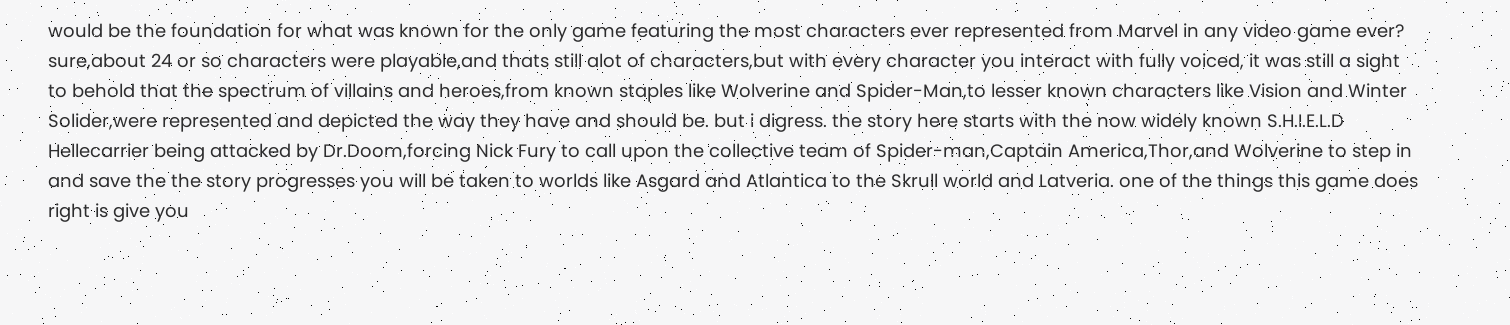would be the foundation for what was known for the only game featuring the most characters ever represented from Marvel in any video game ever? sure,about 24 or so characters were playable,and thats still alot of characters,but with every character you interact with fully voiced, it was still a sight to behold that the spectrum of villains and heroes,from known staples like Wolverine and Spider-Man,to lesser known characters like Vision and Winter Solider,were represented and depicted the way they have and should be. but i digress. the story here starts with the now widely known S.H.I.E.L.D Hellecarrier being attacked by Dr.Doom,forcing Nick Fury to call upon the collective team of Spider-man,Captain America,Thor,and Wolverine to step in and save the the story progresses you will be taken to worlds like Asgard and Atlantica to the Skrull world and Latveria. one of the things this game does right is give you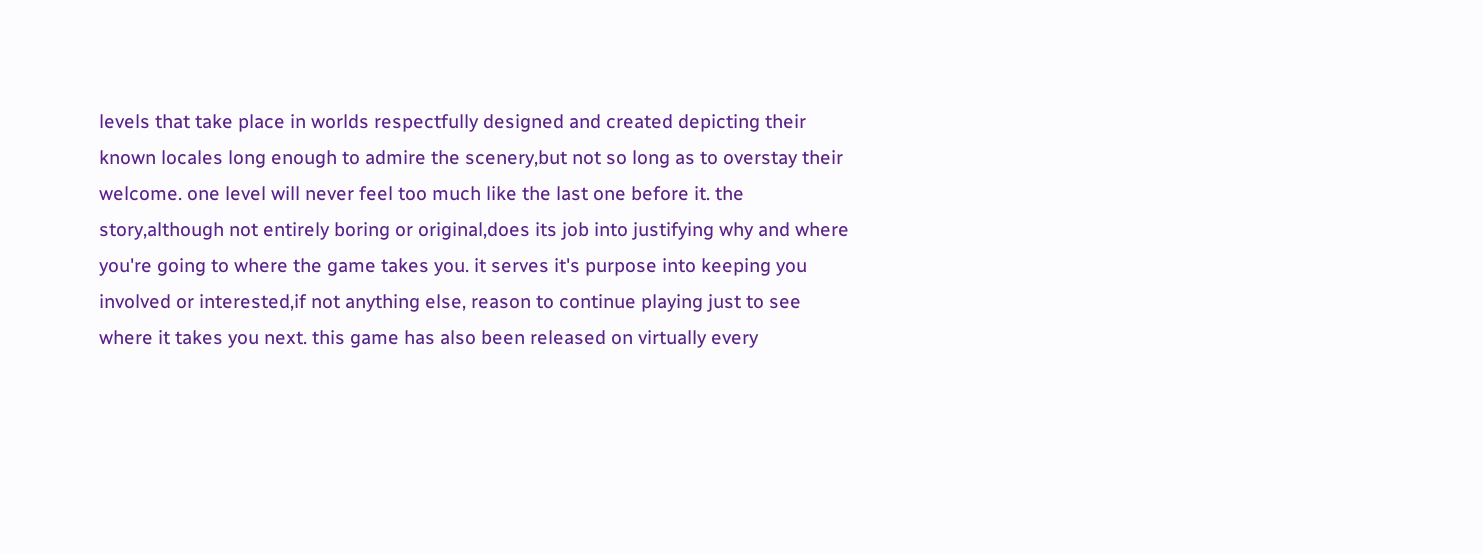levels that take place in worlds respectfully designed and created depicting their known locales long enough to admire the scenery,but not so long as to overstay their welcome. one level will never feel too much like the last one before it. the story,although not entirely boring or original,does its job into justifying why and where you're going to where the game takes you. it serves it's purpose into keeping you involved or interested,if not anything else, reason to continue playing just to see where it takes you next. this game has also been released on virtually every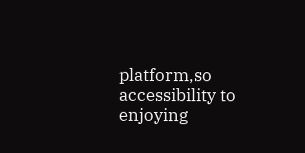platform,so accessibility to enjoying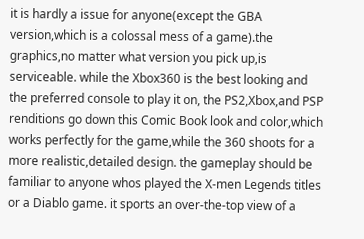it is hardly a issue for anyone(except the GBA version,which is a colossal mess of a game).the graphics,no matter what version you pick up,is serviceable. while the Xbox360 is the best looking and the preferred console to play it on, the PS2,Xbox,and PSP renditions go down this Comic Book look and color,which works perfectly for the game,while the 360 shoots for a more realistic,detailed design. the gameplay should be familiar to anyone whos played the X-men Legends titles or a Diablo game. it sports an over-the-top view of a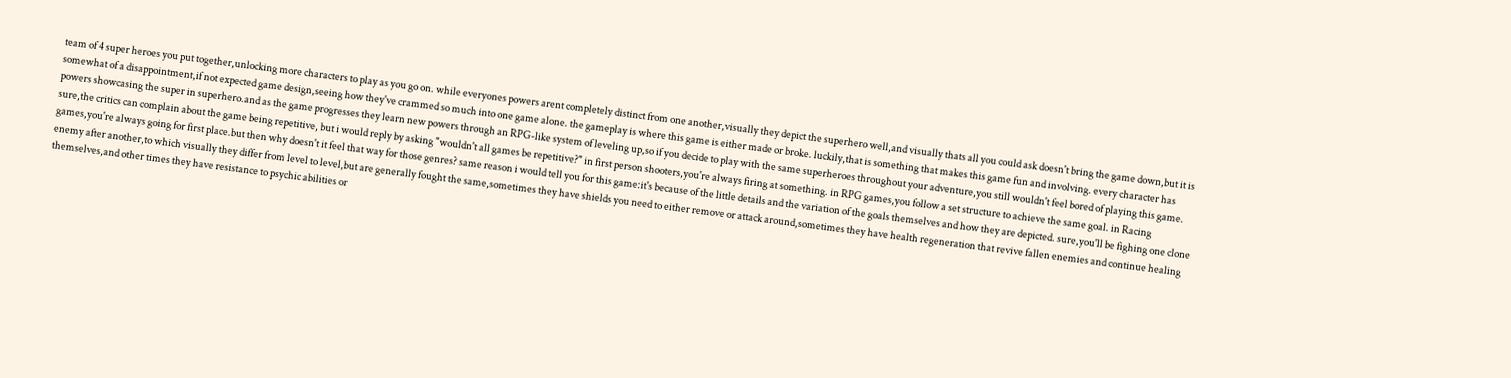team of 4 super heroes you put together,unlocking more characters to play as you go on. while everyones powers arent completely distinct from one another,visually they depict the superhero well,and visually thats all you could ask doesn't bring the game down,but it is somewhat of a disappointment,if not expected game design,seeing how they've crammed so much into one game alone. the gameplay is where this game is either made or broke. luckily,that is something that makes this game fun and involving. every character has powers showcasing the super in superhero.and as the game progresses they learn new powers through an RPG-like system of leveling up,so if you decide to play with the same superheroes throughout your adventure,you still wouldn't feel bored of playing this game. sure,the critics can complain about the game being repetitive, but i would reply by asking "wouldn't all games be repetitive?" in first person shooters,you're always firing at something. in RPG games,you follow a set structure to achieve the same goal. in Racing games,you're always going for first place.but then why doesn't it feel that way for those genres? same reason i would tell you for this game:it's because of the little details and the variation of the goals themselves and how they are depicted. sure,you'll be fighing one clone enemy after another,to which visually they differ from level to level,but are generally fought the same,sometimes they have shields you need to either remove or attack around,sometimes they have health regeneration that revive fallen enemies and continue healing themselves,and other times they have resistance to psychic abilities or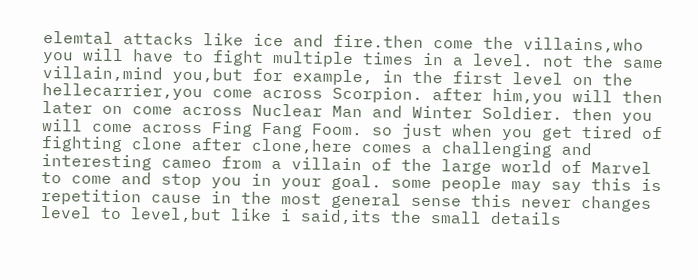elemtal attacks like ice and fire.then come the villains,who you will have to fight multiple times in a level. not the same villain,mind you,but for example, in the first level on the hellecarrier,you come across Scorpion. after him,you will then later on come across Nuclear Man and Winter Soldier. then you will come across Fing Fang Foom. so just when you get tired of fighting clone after clone,here comes a challenging and interesting cameo from a villain of the large world of Marvel to come and stop you in your goal. some people may say this is repetition cause in the most general sense this never changes level to level,but like i said,its the small details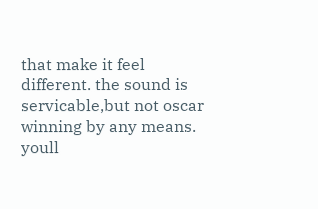that make it feel different. the sound is servicable,but not oscar winning by any means. youll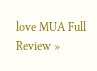love MUA Full Review »